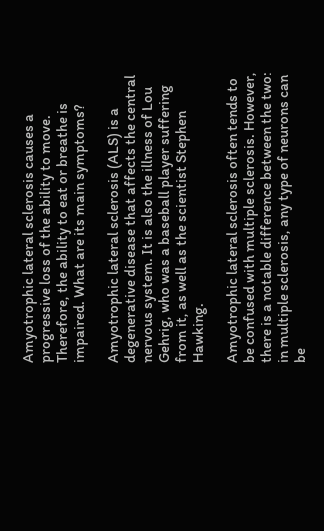Amyotrophic lateral sclerosis causes a progressive loss of the ability to move. Therefore, the ability to eat or breathe is impaired. What are its main symptoms?

Amyotrophic lateral sclerosis (ALS) is a degenerative disease that affects the central nervous system. It is also the illness of Lou Gehrig, who was a baseball player suffering from it, as well as the scientist Stephen Hawking.

Amyotrophic lateral sclerosis often tends to be confused with multiple sclerosis. However, there is a notable difference between the two: in multiple sclerosis, any type of neurons can be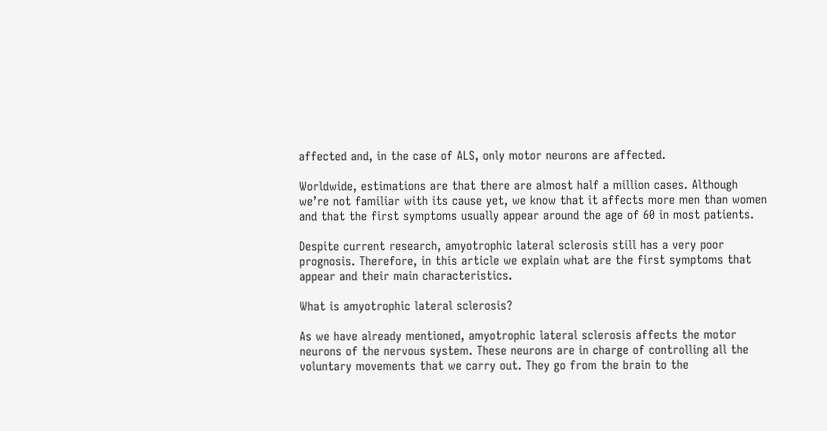affected and, in the case of ALS, only motor neurons are affected.

Worldwide, estimations are that there are almost half a million cases. Although we’re not familiar with its cause yet, we know that it affects more men than women and that the first symptoms usually appear around the age of 60 in most patients.

Despite current research, amyotrophic lateral sclerosis still has a very poor prognosis. Therefore, in this article we explain what are the first symptoms that appear and their main characteristics.

What is amyotrophic lateral sclerosis?

As we have already mentioned, amyotrophic lateral sclerosis affects the motor neurons of the nervous system. These neurons are in charge of controlling all the voluntary movements that we carry out. They go from the brain to the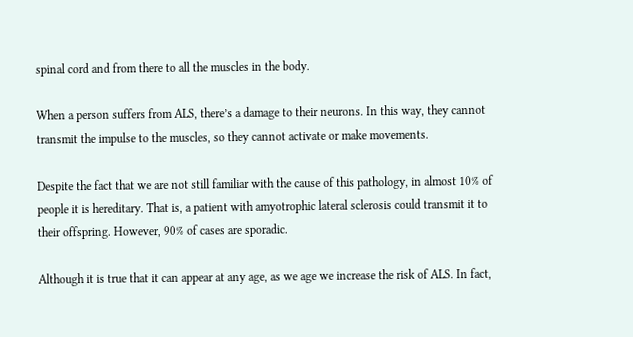spinal cord and from there to all the muscles in the body.

When a person suffers from ALS, there’s a damage to their neurons. In this way, they cannot transmit the impulse to the muscles, so they cannot activate or make movements.

Despite the fact that we are not still familiar with the cause of this pathology, in almost 10% of people it is hereditary. That is, a patient with amyotrophic lateral sclerosis could transmit it to their offspring. However, 90% of cases are sporadic.

Although it is true that it can appear at any age, as we age we increase the risk of ALS. In fact,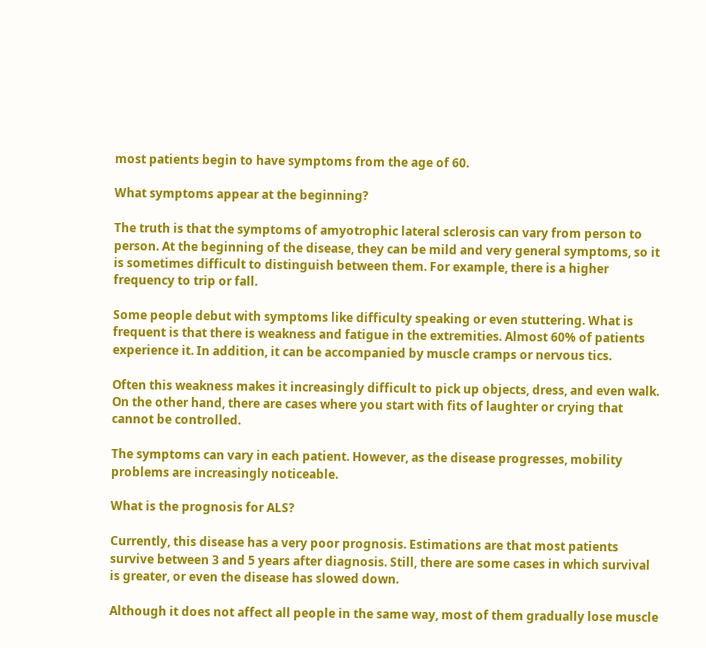most patients begin to have symptoms from the age of 60.

What symptoms appear at the beginning?

The truth is that the symptoms of amyotrophic lateral sclerosis can vary from person to person. At the beginning of the disease, they can be mild and very general symptoms, so it is sometimes difficult to distinguish between them. For example, there is a higher frequency to trip or fall.

Some people debut with symptoms like difficulty speaking or even stuttering. What is frequent is that there is weakness and fatigue in the extremities. Almost 60% of patients experience it. In addition, it can be accompanied by muscle cramps or nervous tics.

Often this weakness makes it increasingly difficult to pick up objects, dress, and even walk. On the other hand, there are cases where you start with fits of laughter or crying that cannot be controlled.

The symptoms can vary in each patient. However, as the disease progresses, mobility problems are increasingly noticeable.

What is the prognosis for ALS?

Currently, this disease has a very poor prognosis. Estimations are that most patients survive between 3 and 5 years after diagnosis. Still, there are some cases in which survival is greater, or even the disease has slowed down.

Although it does not affect all people in the same way, most of them gradually lose muscle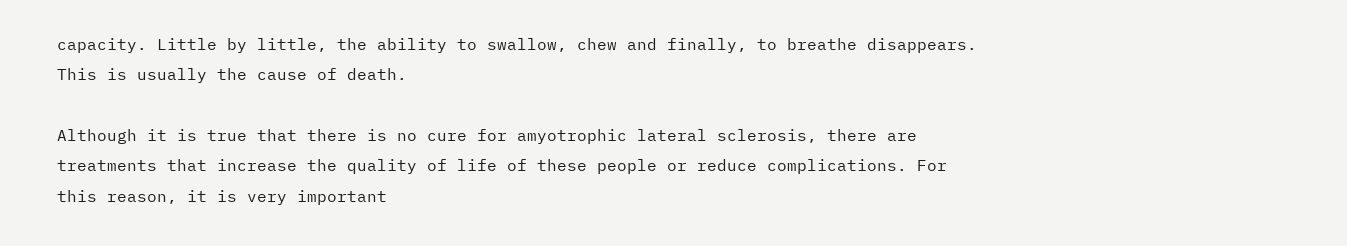capacity. Little by little, the ability to swallow, chew and finally, to breathe disappears. This is usually the cause of death.

Although it is true that there is no cure for amyotrophic lateral sclerosis, there are treatments that increase the quality of life of these people or reduce complications. For this reason, it is very important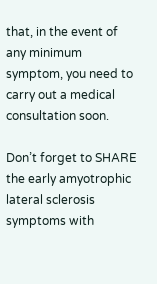that, in the event of any minimum symptom, you need to carry out a medical consultation soon.

Don’t forget to SHARE the early amyotrophic lateral sclerosis symptoms with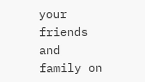your friends and family on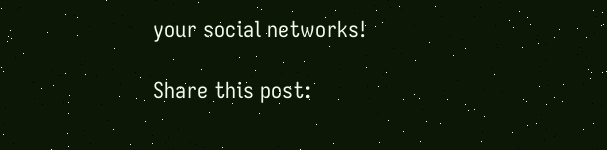your social networks!

Share this post: